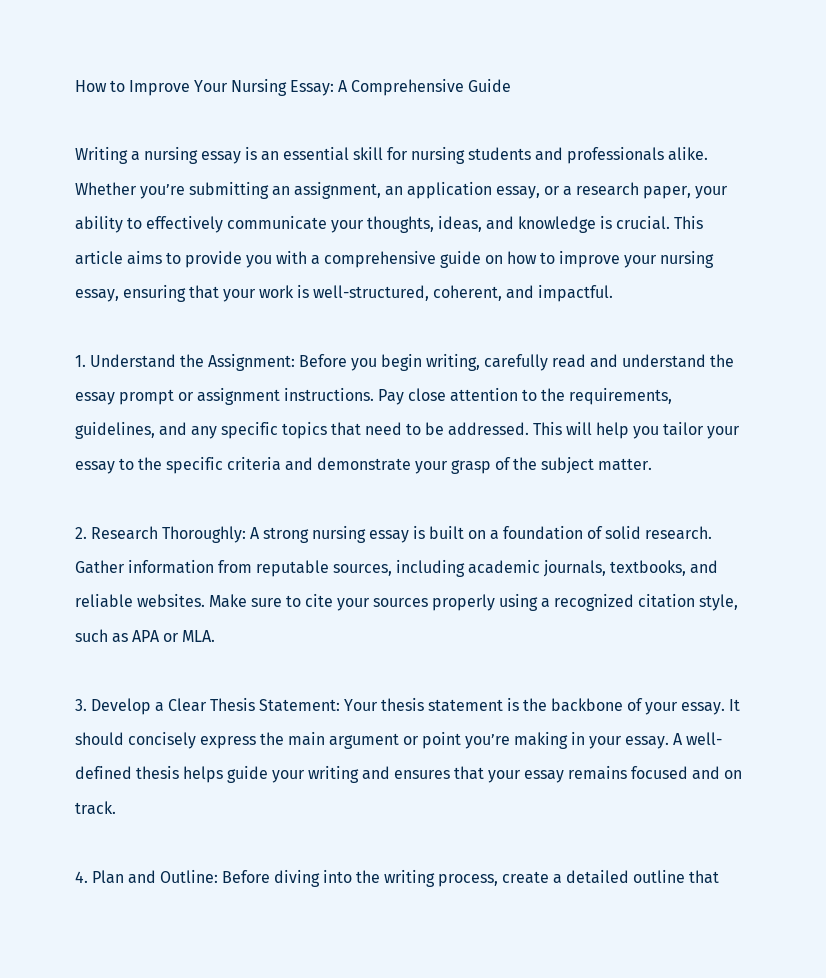How to Improve Your Nursing Essay: A Comprehensive Guide

Writing a nursing essay is an essential skill for nursing students and professionals alike. Whether you’re submitting an assignment, an application essay, or a research paper, your ability to effectively communicate your thoughts, ideas, and knowledge is crucial. This article aims to provide you with a comprehensive guide on how to improve your nursing essay, ensuring that your work is well-structured, coherent, and impactful.

1. Understand the Assignment: Before you begin writing, carefully read and understand the essay prompt or assignment instructions. Pay close attention to the requirements, guidelines, and any specific topics that need to be addressed. This will help you tailor your essay to the specific criteria and demonstrate your grasp of the subject matter.

2. Research Thoroughly: A strong nursing essay is built on a foundation of solid research. Gather information from reputable sources, including academic journals, textbooks, and reliable websites. Make sure to cite your sources properly using a recognized citation style, such as APA or MLA.

3. Develop a Clear Thesis Statement: Your thesis statement is the backbone of your essay. It should concisely express the main argument or point you’re making in your essay. A well-defined thesis helps guide your writing and ensures that your essay remains focused and on track.

4. Plan and Outline: Before diving into the writing process, create a detailed outline that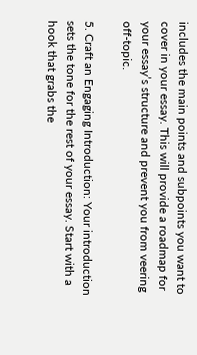includes the main points and subpoints you want to cover in your essay. This will provide a roadmap for your essay’s structure and prevent you from veering off-topic.

5. Craft an Engaging Introduction: Your introduction sets the tone for the rest of your essay. Start with a hook that grabs the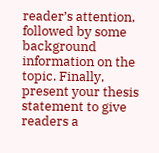reader’s attention, followed by some background information on the topic. Finally, present your thesis statement to give readers a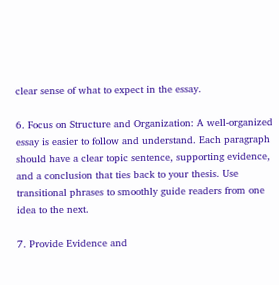clear sense of what to expect in the essay.

6. Focus on Structure and Organization: A well-organized essay is easier to follow and understand. Each paragraph should have a clear topic sentence, supporting evidence, and a conclusion that ties back to your thesis. Use transitional phrases to smoothly guide readers from one idea to the next.

7. Provide Evidence and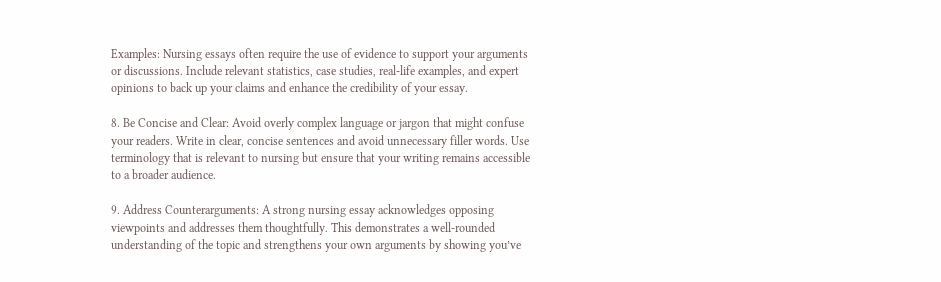Examples: Nursing essays often require the use of evidence to support your arguments or discussions. Include relevant statistics, case studies, real-life examples, and expert opinions to back up your claims and enhance the credibility of your essay.

8. Be Concise and Clear: Avoid overly complex language or jargon that might confuse your readers. Write in clear, concise sentences and avoid unnecessary filler words. Use terminology that is relevant to nursing but ensure that your writing remains accessible to a broader audience.

9. Address Counterarguments: A strong nursing essay acknowledges opposing viewpoints and addresses them thoughtfully. This demonstrates a well-rounded understanding of the topic and strengthens your own arguments by showing you’ve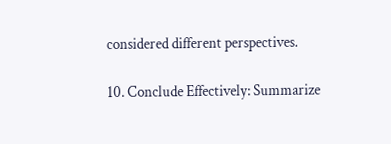considered different perspectives.

10. Conclude Effectively: Summarize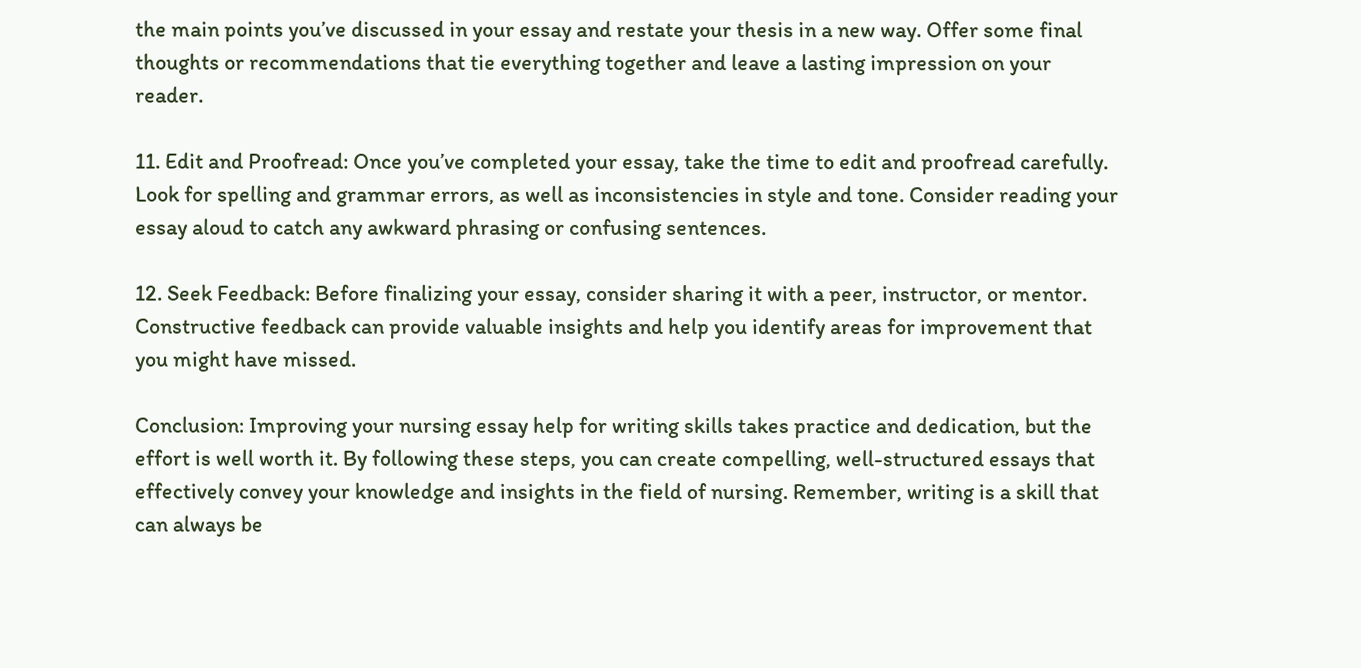the main points you’ve discussed in your essay and restate your thesis in a new way. Offer some final thoughts or recommendations that tie everything together and leave a lasting impression on your reader.

11. Edit and Proofread: Once you’ve completed your essay, take the time to edit and proofread carefully. Look for spelling and grammar errors, as well as inconsistencies in style and tone. Consider reading your essay aloud to catch any awkward phrasing or confusing sentences.

12. Seek Feedback: Before finalizing your essay, consider sharing it with a peer, instructor, or mentor. Constructive feedback can provide valuable insights and help you identify areas for improvement that you might have missed.

Conclusion: Improving your nursing essay help for writing skills takes practice and dedication, but the effort is well worth it. By following these steps, you can create compelling, well-structured essays that effectively convey your knowledge and insights in the field of nursing. Remember, writing is a skill that can always be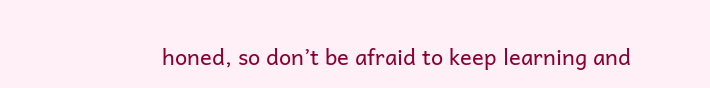honed, so don’t be afraid to keep learning and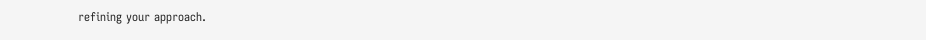refining your approach.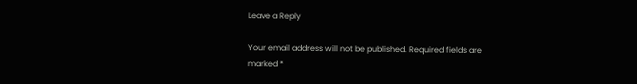Leave a Reply

Your email address will not be published. Required fields are marked *